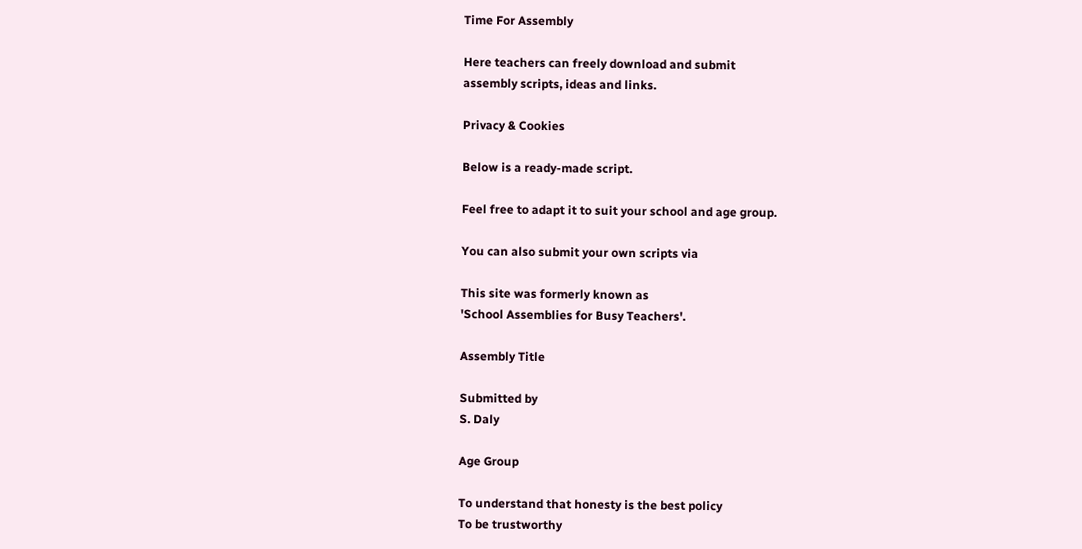Time For Assembly

Here teachers can freely download and submit
assembly scripts, ideas and links.

Privacy & Cookies

Below is a ready-made script.

Feel free to adapt it to suit your school and age group.

You can also submit your own scripts via

This site was formerly known as
'School Assemblies for Busy Teachers'.

Assembly Title

Submitted by
S. Daly

Age Group

To understand that honesty is the best policy
To be trustworthy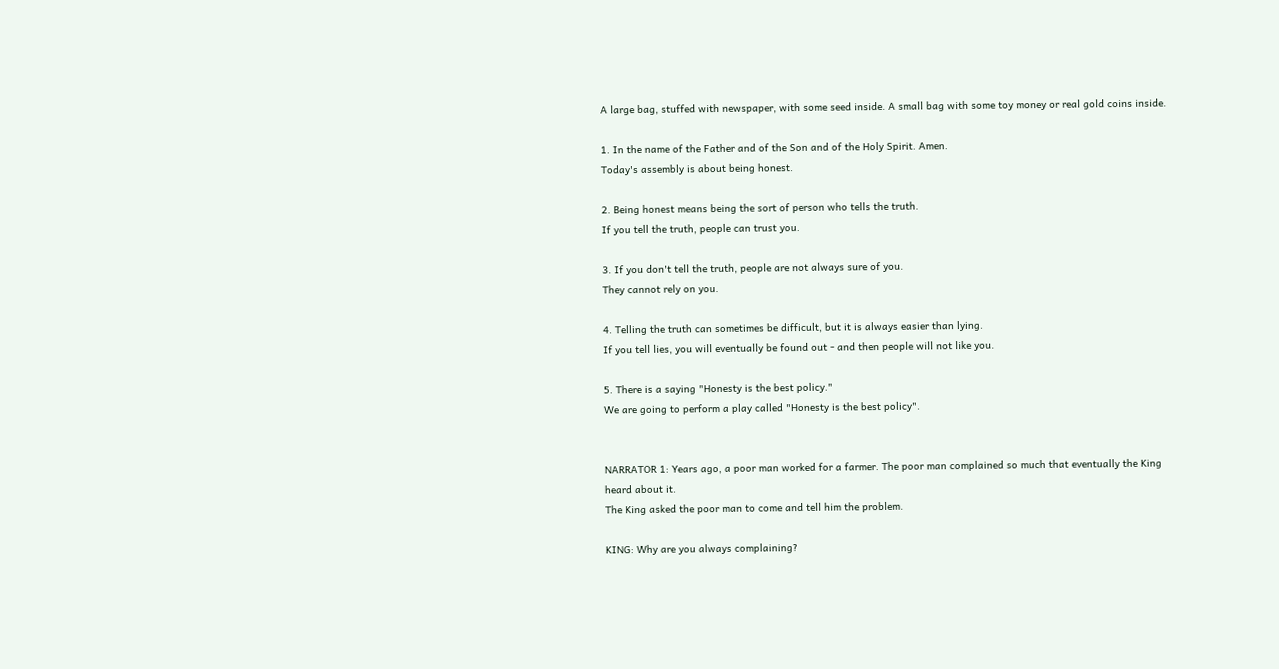A large bag, stuffed with newspaper, with some seed inside. A small bag with some toy money or real gold coins inside.

1. In the name of the Father and of the Son and of the Holy Spirit. Amen.
Today's assembly is about being honest.

2. Being honest means being the sort of person who tells the truth.
If you tell the truth, people can trust you.

3. If you don't tell the truth, people are not always sure of you.
They cannot rely on you.

4. Telling the truth can sometimes be difficult, but it is always easier than lying.
If you tell lies, you will eventually be found out - and then people will not like you.

5. There is a saying "Honesty is the best policy."
We are going to perform a play called "Honesty is the best policy".


NARRATOR 1: Years ago, a poor man worked for a farmer. The poor man complained so much that eventually the King heard about it.
The King asked the poor man to come and tell him the problem.

KING: Why are you always complaining?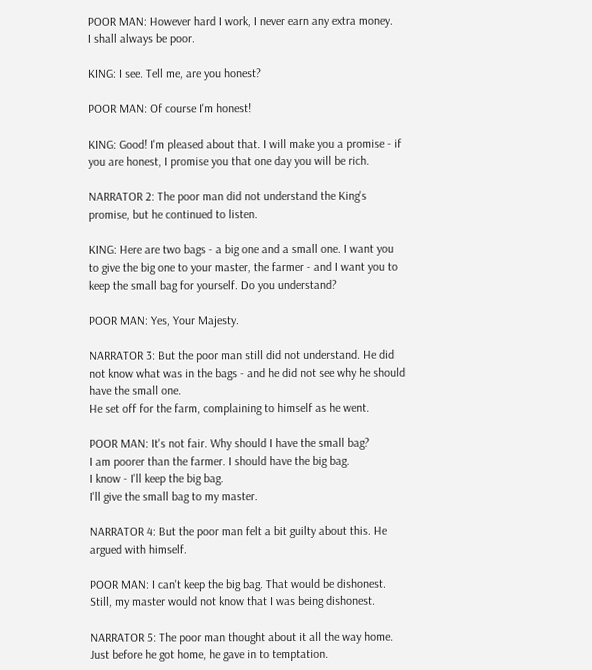POOR MAN: However hard I work, I never earn any extra money.
I shall always be poor.

KING: I see. Tell me, are you honest?

POOR MAN: Of course I'm honest!

KING: Good! I'm pleased about that. I will make you a promise - if you are honest, I promise you that one day you will be rich.

NARRATOR 2: The poor man did not understand the King's promise, but he continued to listen.

KING: Here are two bags - a big one and a small one. I want you to give the big one to your master, the farmer - and I want you to keep the small bag for yourself. Do you understand?

POOR MAN: Yes, Your Majesty.

NARRATOR 3: But the poor man still did not understand. He did not know what was in the bags - and he did not see why he should have the small one.
He set off for the farm, complaining to himself as he went.

POOR MAN: It's not fair. Why should I have the small bag?
I am poorer than the farmer. I should have the big bag.
I know - I'll keep the big bag.
I'll give the small bag to my master.

NARRATOR 4: But the poor man felt a bit guilty about this. He argued with himself.

POOR MAN: I can't keep the big bag. That would be dishonest.
Still, my master would not know that I was being dishonest.

NARRATOR 5: The poor man thought about it all the way home.
Just before he got home, he gave in to temptation.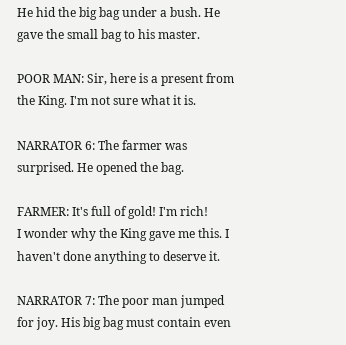He hid the big bag under a bush. He gave the small bag to his master.

POOR MAN: Sir, here is a present from the King. I'm not sure what it is.

NARRATOR 6: The farmer was surprised. He opened the bag.

FARMER: It's full of gold! I'm rich!
I wonder why the King gave me this. I haven't done anything to deserve it.

NARRATOR 7: The poor man jumped for joy. His big bag must contain even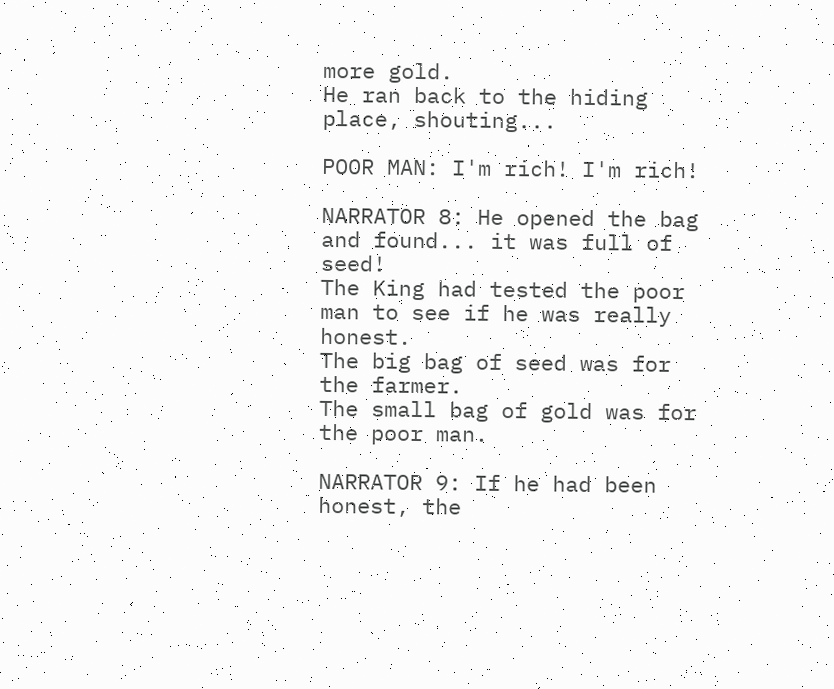more gold.
He ran back to the hiding place, shouting...

POOR MAN: I'm rich! I'm rich!

NARRATOR 8: He opened the bag and found... it was full of seed!
The King had tested the poor man to see if he was really honest.
The big bag of seed was for the farmer.
The small bag of gold was for the poor man.

NARRATOR 9: If he had been honest, the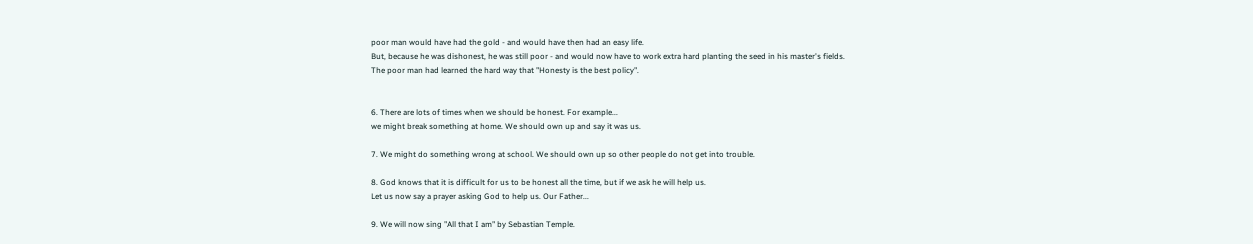poor man would have had the gold - and would have then had an easy life.
But, because he was dishonest, he was still poor - and would now have to work extra hard planting the seed in his master's fields.
The poor man had learned the hard way that "Honesty is the best policy".


6. There are lots of times when we should be honest. For example...
we might break something at home. We should own up and say it was us.

7. We might do something wrong at school. We should own up so other people do not get into trouble.

8. God knows that it is difficult for us to be honest all the time, but if we ask he will help us.
Let us now say a prayer asking God to help us. Our Father...

9. We will now sing "All that I am" by Sebastian Temple.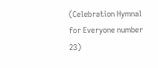(Celebration Hymnal for Everyone number 23)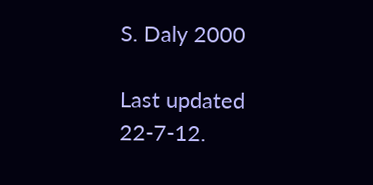S. Daly 2000

Last updated 22-7-12.